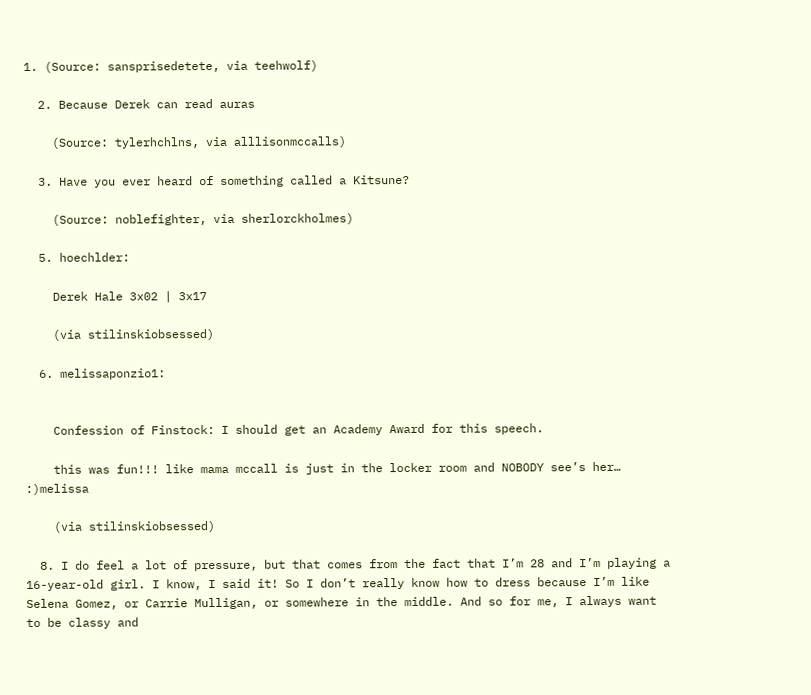1. (Source: sansprisedetete, via teehwolf)

  2. Because Derek can read auras

    (Source: tylerhchlns, via alllisonmccalls)

  3. Have you ever heard of something called a Kitsune?

    (Source: noblefighter, via sherlorckholmes)

  5. hoechlder:

    Derek Hale 3x02 | 3x17

    (via stilinskiobsessed)

  6. melissaponzio1:


    Confession of Finstock: I should get an Academy Award for this speech.

    this was fun!!! like mama mccall is just in the locker room and NOBODY see’s her… :)melissa

    (via stilinskiobsessed)

  8. I do feel a lot of pressure, but that comes from the fact that I’m 28 and I’m playing a 16-year-old girl. I know, I said it! So I don’t really know how to dress because I’m like Selena Gomez, or Carrie Mulligan, or somewhere in the middle. And so for me, I always want to be classy and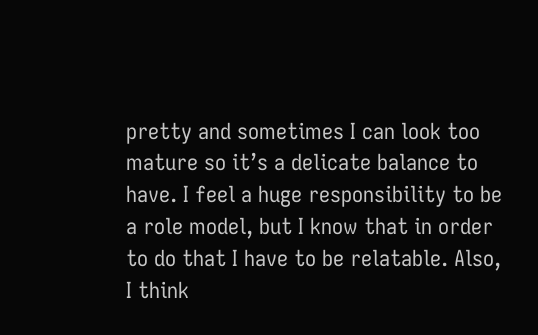pretty and sometimes I can look too mature so it’s a delicate balance to have. I feel a huge responsibility to be a role model, but I know that in order to do that I have to be relatable. Also, I think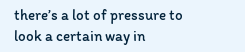there’s a lot of pressure to look a certain way in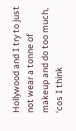Hollywood and I try to just not wear a tonne of makeup and do too much, ‘cos I think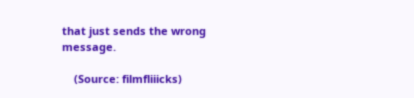that just sends the wrong message.

    (Source: filmfliiicks)